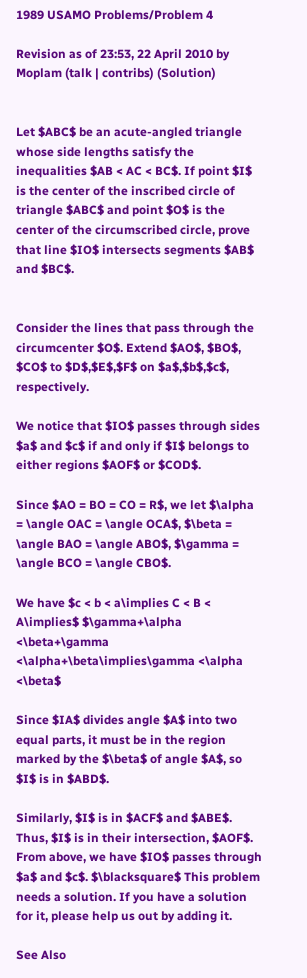1989 USAMO Problems/Problem 4

Revision as of 23:53, 22 April 2010 by Moplam (talk | contribs) (Solution)


Let $ABC$ be an acute-angled triangle whose side lengths satisfy the inequalities $AB < AC < BC$. If point $I$ is the center of the inscribed circle of triangle $ABC$ and point $O$ is the center of the circumscribed circle, prove that line $IO$ intersects segments $AB$ and $BC$.


Consider the lines that pass through the circumcenter $O$. Extend $AO$, $BO$, $CO$ to $D$,$E$,$F$ on $a$,$b$,$c$, respectively.

We notice that $IO$ passes through sides $a$ and $c$ if and only if $I$ belongs to either regions $AOF$ or $COD$.

Since $AO = BO = CO = R$, we let $\alpha = \angle OAC = \angle OCA$, $\beta = \angle BAO = \angle ABO$, $\gamma = \angle BCO = \angle CBO$.

We have $c < b < a\implies C < B < A\implies$ $\gamma+\alpha <\beta+\gamma <\alpha+\beta\implies\gamma <\alpha <\beta$

Since $IA$ divides angle $A$ into two equal parts, it must be in the region marked by the $\beta$ of angle $A$, so $I$ is in $ABD$.

Similarly, $I$ is in $ACF$ and $ABE$. Thus, $I$ is in their intersection, $AOF$. From above, we have $IO$ passes through $a$ and $c$. $\blacksquare$ This problem needs a solution. If you have a solution for it, please help us out by adding it.

See Also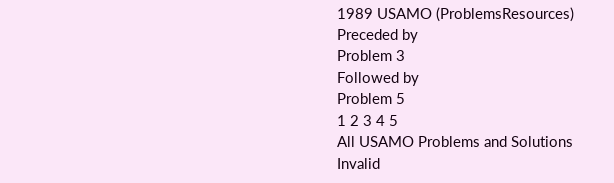1989 USAMO (ProblemsResources)
Preceded by
Problem 3
Followed by
Problem 5
1 2 3 4 5
All USAMO Problems and Solutions
Invalid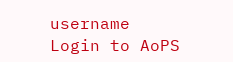username
Login to AoPS